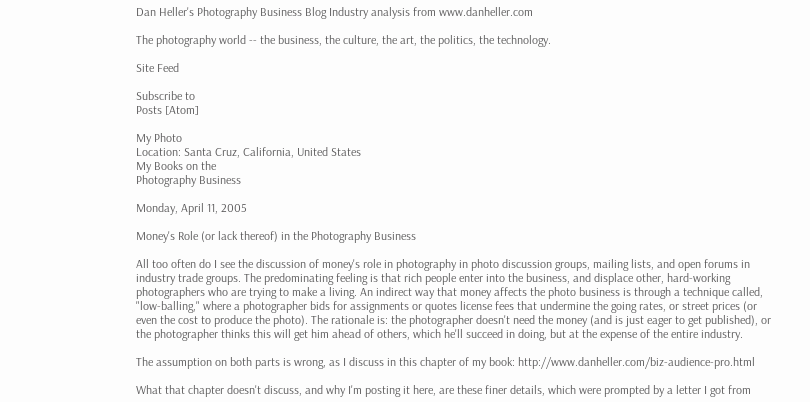Dan Heller's Photography Business Blog Industry analysis from www.danheller.com

The photography world -- the business, the culture, the art, the politics, the technology.

Site Feed

Subscribe to
Posts [Atom]

My Photo
Location: Santa Cruz, California, United States
My Books on the
Photography Business

Monday, April 11, 2005

Money's Role (or lack thereof) in the Photography Business

All too often do I see the discussion of money's role in photography in photo discussion groups, mailing lists, and open forums in industry trade groups. The predominating feeling is that rich people enter into the business, and displace other, hard-working photographers who are trying to make a living. An indirect way that money affects the photo business is through a technique called, "low-balling," where a photographer bids for assignments or quotes license fees that undermine the going rates, or street prices (or even the cost to produce the photo). The rationale is: the photographer doesn't need the money (and is just eager to get published), or the photographer thinks this will get him ahead of others, which he'll succeed in doing, but at the expense of the entire industry.

The assumption on both parts is wrong, as I discuss in this chapter of my book: http://www.danheller.com/biz-audience-pro.html

What that chapter doesn't discuss, and why I'm posting it here, are these finer details, which were prompted by a letter I got from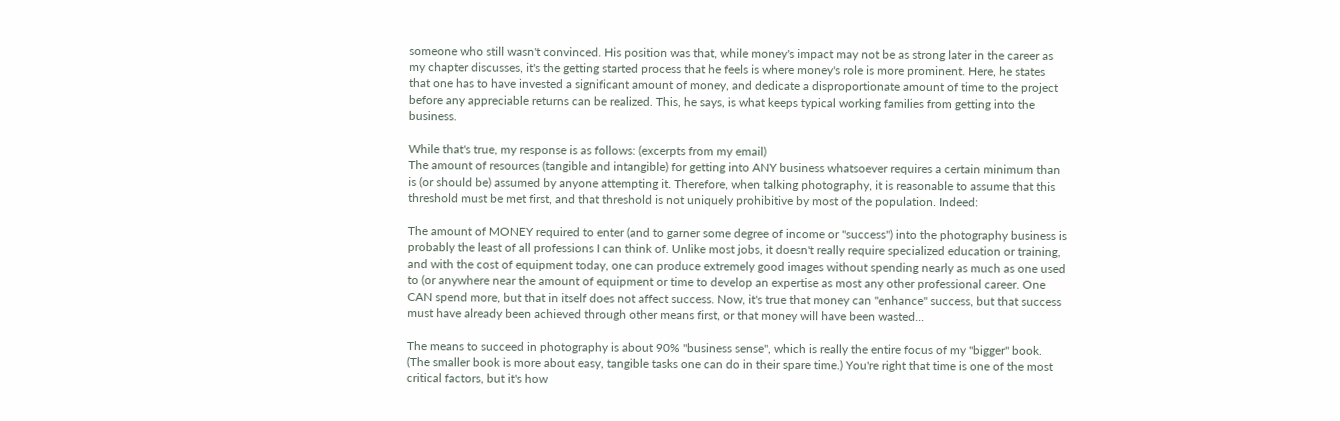someone who still wasn't convinced. His position was that, while money's impact may not be as strong later in the career as my chapter discusses, it's the getting started process that he feels is where money's role is more prominent. Here, he states that one has to have invested a significant amount of money, and dedicate a disproportionate amount of time to the project before any appreciable returns can be realized. This, he says, is what keeps typical working families from getting into the business.

While that's true, my response is as follows: (excerpts from my email)
The amount of resources (tangible and intangible) for getting into ANY business whatsoever requires a certain minimum than is (or should be) assumed by anyone attempting it. Therefore, when talking photography, it is reasonable to assume that this threshold must be met first, and that threshold is not uniquely prohibitive by most of the population. Indeed:

The amount of MONEY required to enter (and to garner some degree of income or "success") into the photography business is probably the least of all professions I can think of. Unlike most jobs, it doesn't really require specialized education or training, and with the cost of equipment today, one can produce extremely good images without spending nearly as much as one used to (or anywhere near the amount of equipment or time to develop an expertise as most any other professional career. One CAN spend more, but that in itself does not affect success. Now, it's true that money can "enhance" success, but that success must have already been achieved through other means first, or that money will have been wasted...

The means to succeed in photography is about 90% "business sense", which is really the entire focus of my "bigger" book. (The smaller book is more about easy, tangible tasks one can do in their spare time.) You're right that time is one of the most critical factors, but it's how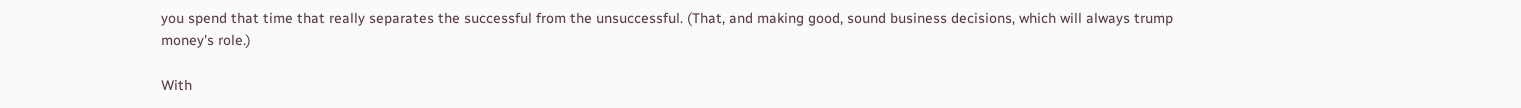you spend that time that really separates the successful from the unsuccessful. (That, and making good, sound business decisions, which will always trump money's role.)

With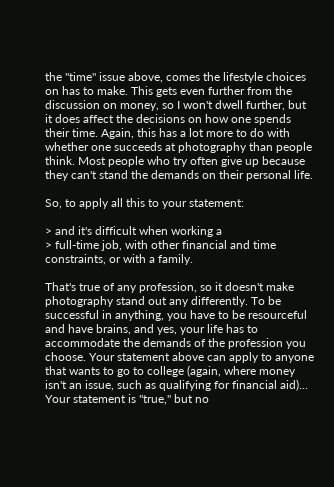the "time" issue above, comes the lifestyle choices on has to make. This gets even further from the discussion on money, so I won't dwell further, but it does affect the decisions on how one spends their time. Again, this has a lot more to do with whether one succeeds at photography than people think. Most people who try often give up because they can't stand the demands on their personal life.

So, to apply all this to your statement:

> and it's difficult when working a
> full-time job, with other financial and time constraints, or with a family.

That's true of any profession, so it doesn't make photography stand out any differently. To be successful in anything, you have to be resourceful and have brains, and yes, your life has to accommodate the demands of the profession you choose. Your statement above can apply to anyone that wants to go to college (again, where money isn't an issue, such as qualifying for financial aid)... Your statement is "true," but no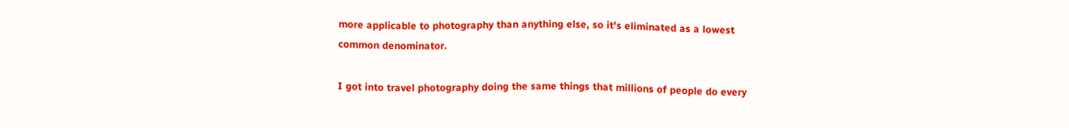more applicable to photography than anything else, so it's eliminated as a lowest common denominator.

I got into travel photography doing the same things that millions of people do every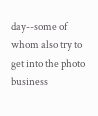day--some of whom also try to get into the photo business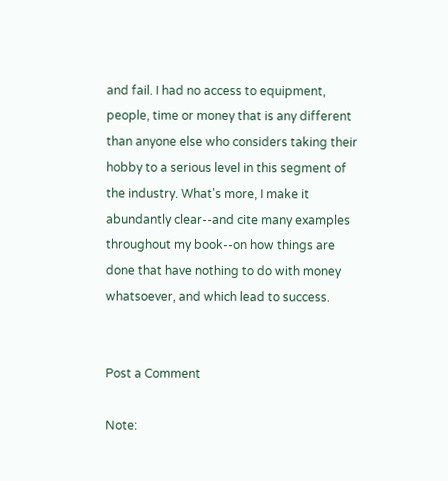and fail. I had no access to equipment, people, time or money that is any different than anyone else who considers taking their hobby to a serious level in this segment of the industry. What's more, I make it abundantly clear--and cite many examples throughout my book--on how things are done that have nothing to do with money whatsoever, and which lead to success.


Post a Comment

Note: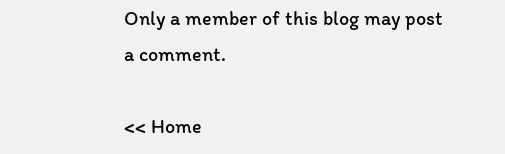Only a member of this blog may post a comment.

<< Home